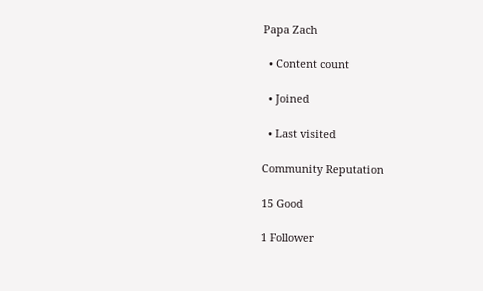Papa Zach

  • Content count

  • Joined

  • Last visited

Community Reputation

15 Good

1 Follower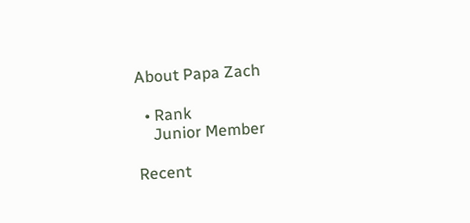About Papa Zach

  • Rank
    Junior Member

Recent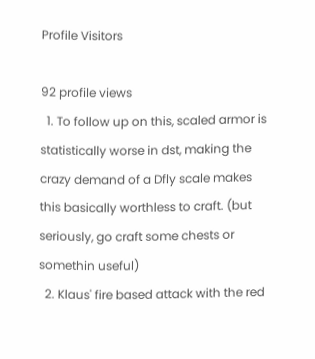Profile Visitors

92 profile views
  1. To follow up on this, scaled armor is statistically worse in dst, making the crazy demand of a Dfly scale makes this basically worthless to craft. (but seriously, go craft some chests or somethin useful)
  2. Klaus' fire based attack with the red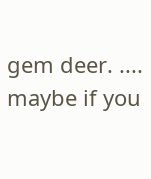gem deer. .... maybe if you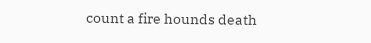count a fire hounds death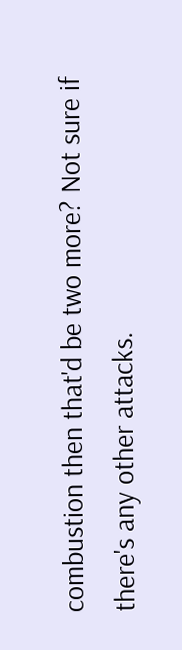combustion then that'd be two more? Not sure if there's any other attacks.